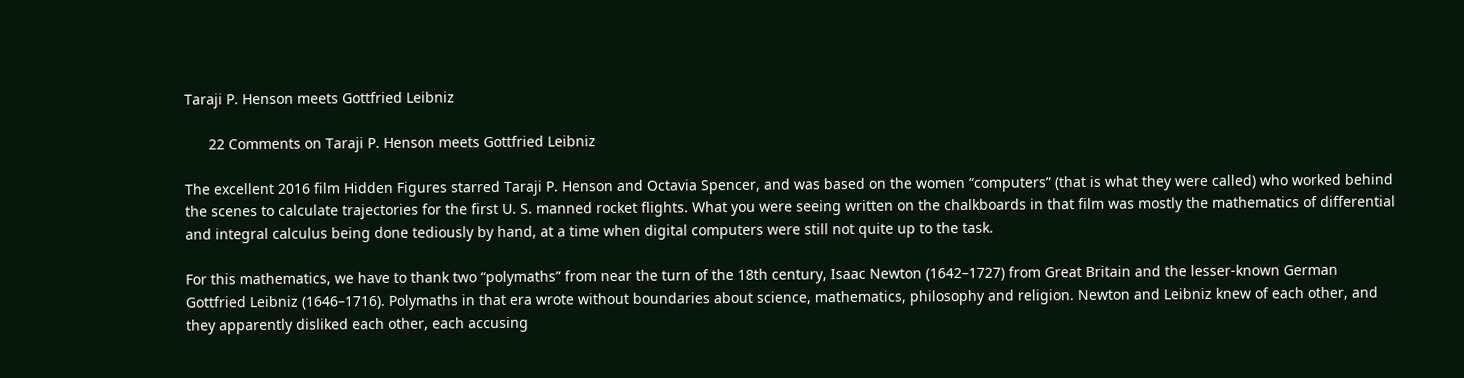Taraji P. Henson meets Gottfried Leibniz

      22 Comments on Taraji P. Henson meets Gottfried Leibniz

The excellent 2016 film Hidden Figures starred Taraji P. Henson and Octavia Spencer, and was based on the women “computers” (that is what they were called) who worked behind the scenes to calculate trajectories for the first U. S. manned rocket flights. What you were seeing written on the chalkboards in that film was mostly the mathematics of differential and integral calculus being done tediously by hand, at a time when digital computers were still not quite up to the task.

For this mathematics, we have to thank two “polymaths” from near the turn of the 18th century, Isaac Newton (1642–1727) from Great Britain and the lesser-known German Gottfried Leibniz (1646–1716). Polymaths in that era wrote without boundaries about science, mathematics, philosophy and religion. Newton and Leibniz knew of each other, and they apparently disliked each other, each accusing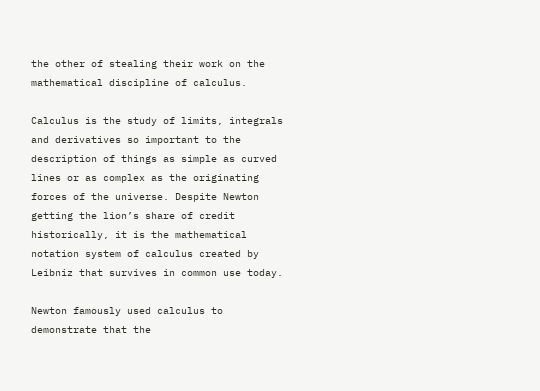the other of stealing their work on the mathematical discipline of calculus.

Calculus is the study of limits, integrals and derivatives so important to the description of things as simple as curved lines or as complex as the originating forces of the universe. Despite Newton getting the lion’s share of credit historically, it is the mathematical notation system of calculus created by Leibniz that survives in common use today.

Newton famously used calculus to demonstrate that the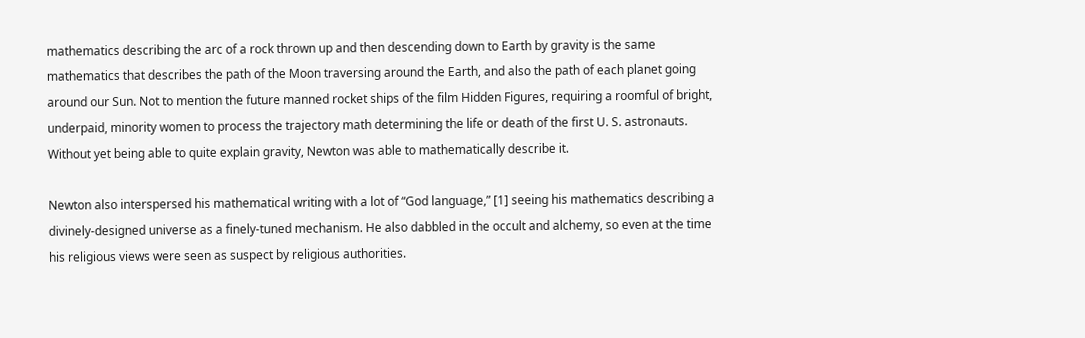mathematics describing the arc of a rock thrown up and then descending down to Earth by gravity is the same mathematics that describes the path of the Moon traversing around the Earth, and also the path of each planet going around our Sun. Not to mention the future manned rocket ships of the film Hidden Figures, requiring a roomful of bright, underpaid, minority women to process the trajectory math determining the life or death of the first U. S. astronauts. Without yet being able to quite explain gravity, Newton was able to mathematically describe it.

Newton also interspersed his mathematical writing with a lot of “God language,” [1] seeing his mathematics describing a divinely-designed universe as a finely-tuned mechanism. He also dabbled in the occult and alchemy, so even at the time his religious views were seen as suspect by religious authorities.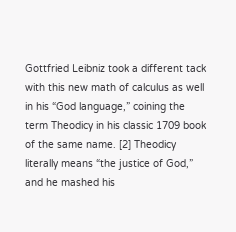Gottfried Leibniz took a different tack with this new math of calculus as well in his “God language,” coining the term Theodicy in his classic 1709 book of the same name. [2] Theodicy literally means “the justice of God,” and he mashed his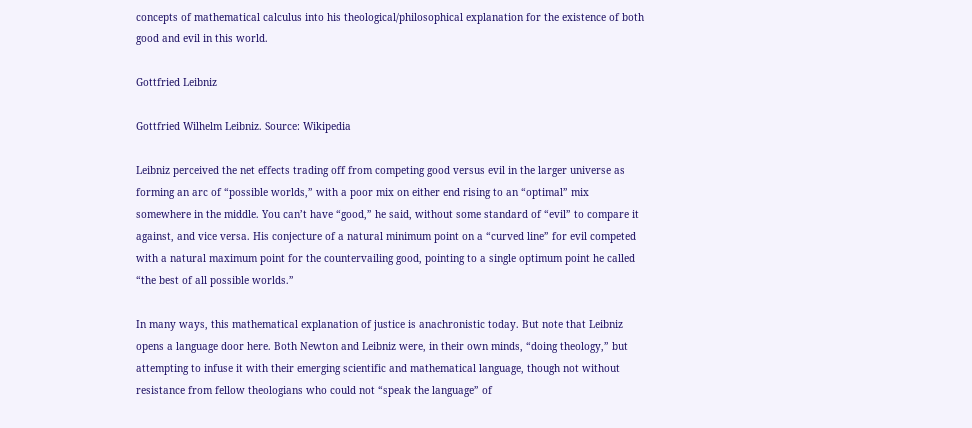concepts of mathematical calculus into his theological/philosophical explanation for the existence of both good and evil in this world.

Gottfried Leibniz

Gottfried Wilhelm Leibniz. Source: Wikipedia

Leibniz perceived the net effects trading off from competing good versus evil in the larger universe as forming an arc of “possible worlds,” with a poor mix on either end rising to an “optimal” mix somewhere in the middle. You can’t have “good,” he said, without some standard of “evil” to compare it against, and vice versa. His conjecture of a natural minimum point on a “curved line” for evil competed with a natural maximum point for the countervailing good, pointing to a single optimum point he called “the best of all possible worlds.”

In many ways, this mathematical explanation of justice is anachronistic today. But note that Leibniz opens a language door here. Both Newton and Leibniz were, in their own minds, “doing theology,” but attempting to infuse it with their emerging scientific and mathematical language, though not without resistance from fellow theologians who could not “speak the language” of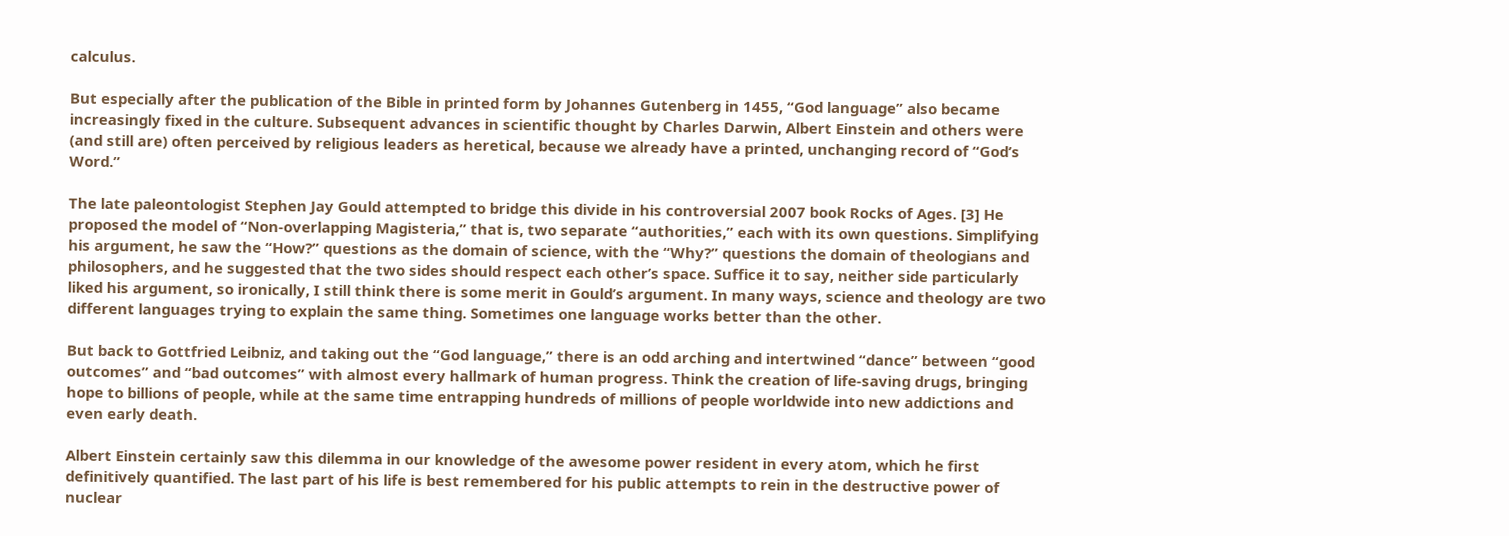calculus.

But especially after the publication of the Bible in printed form by Johannes Gutenberg in 1455, “God language” also became increasingly fixed in the culture. Subsequent advances in scientific thought by Charles Darwin, Albert Einstein and others were (and still are) often perceived by religious leaders as heretical, because we already have a printed, unchanging record of “God’s Word.”

The late paleontologist Stephen Jay Gould attempted to bridge this divide in his controversial 2007 book Rocks of Ages. [3] He proposed the model of “Non-overlapping Magisteria,” that is, two separate “authorities,” each with its own questions. Simplifying his argument, he saw the “How?” questions as the domain of science, with the “Why?” questions the domain of theologians and philosophers, and he suggested that the two sides should respect each other’s space. Suffice it to say, neither side particularly liked his argument, so ironically, I still think there is some merit in Gould’s argument. In many ways, science and theology are two different languages trying to explain the same thing. Sometimes one language works better than the other.

But back to Gottfried Leibniz, and taking out the “God language,” there is an odd arching and intertwined “dance” between “good outcomes” and “bad outcomes” with almost every hallmark of human progress. Think the creation of life-saving drugs, bringing hope to billions of people, while at the same time entrapping hundreds of millions of people worldwide into new addictions and even early death.

Albert Einstein certainly saw this dilemma in our knowledge of the awesome power resident in every atom, which he first definitively quantified. The last part of his life is best remembered for his public attempts to rein in the destructive power of nuclear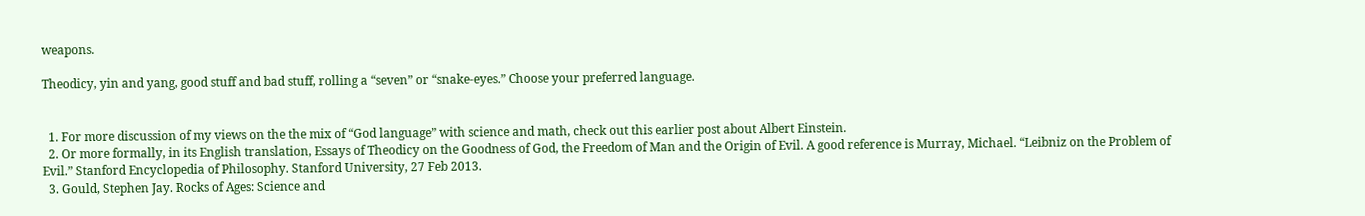weapons.

Theodicy, yin and yang, good stuff and bad stuff, rolling a “seven” or “snake-eyes.” Choose your preferred language.


  1. For more discussion of my views on the the mix of “God language” with science and math, check out this earlier post about Albert Einstein.
  2. Or more formally, in its English translation, Essays of Theodicy on the Goodness of God, the Freedom of Man and the Origin of Evil. A good reference is Murray, Michael. “Leibniz on the Problem of Evil.” Stanford Encyclopedia of Philosophy. Stanford University, 27 Feb 2013.
  3. Gould, Stephen Jay. Rocks of Ages: Science and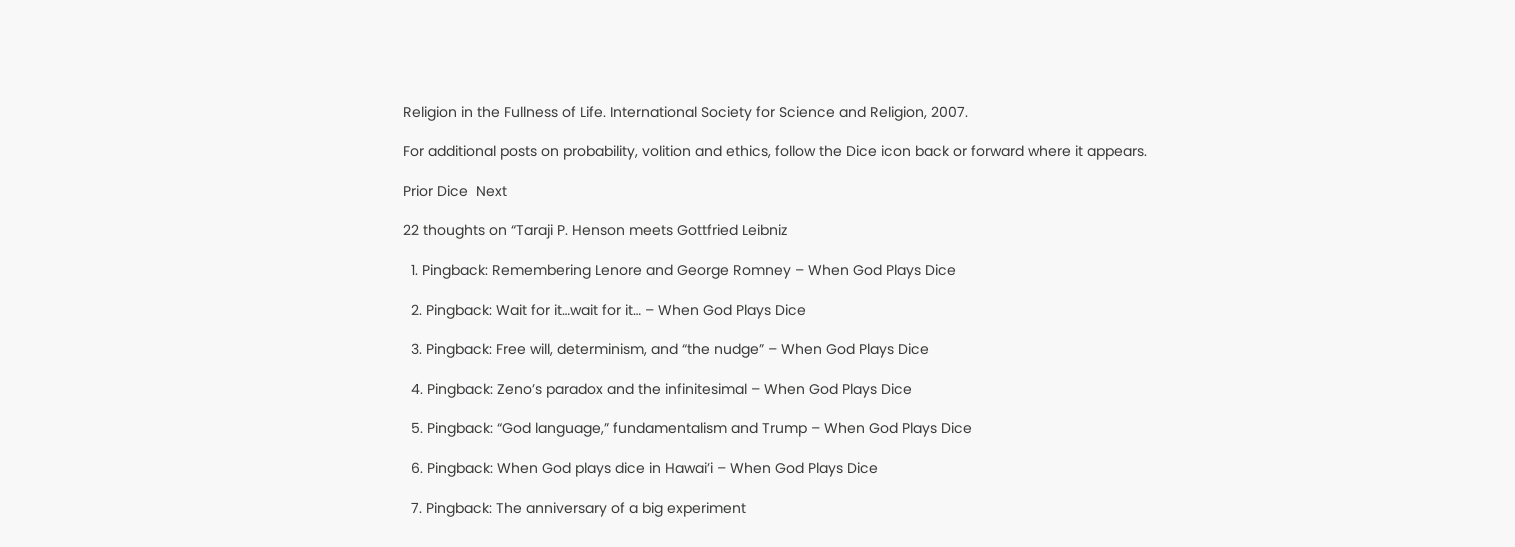Religion in the Fullness of Life. International Society for Science and Religion, 2007.

For additional posts on probability, volition and ethics, follow the Dice icon back or forward where it appears.

Prior Dice  Next

22 thoughts on “Taraji P. Henson meets Gottfried Leibniz

  1. Pingback: Remembering Lenore and George Romney – When God Plays Dice

  2. Pingback: Wait for it…wait for it… – When God Plays Dice

  3. Pingback: Free will, determinism, and “the nudge” – When God Plays Dice

  4. Pingback: Zeno’s paradox and the infinitesimal – When God Plays Dice

  5. Pingback: “God language,” fundamentalism and Trump – When God Plays Dice

  6. Pingback: When God plays dice in Hawai’i – When God Plays Dice

  7. Pingback: The anniversary of a big experiment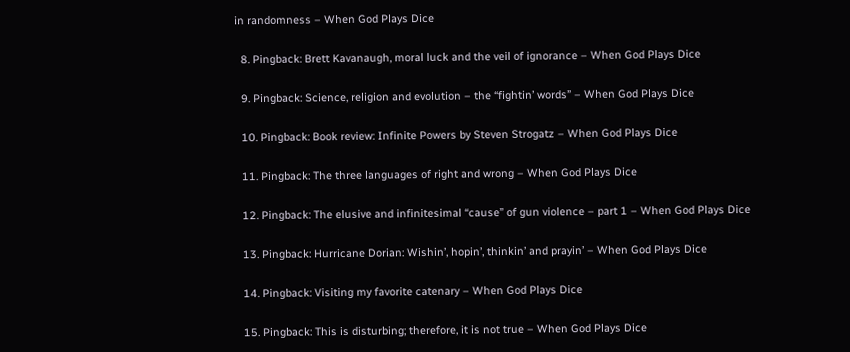in randomness – When God Plays Dice

  8. Pingback: Brett Kavanaugh, moral luck and the veil of ignorance – When God Plays Dice

  9. Pingback: Science, religion and evolution – the “fightin’ words” – When God Plays Dice

  10. Pingback: Book review: Infinite Powers by Steven Strogatz – When God Plays Dice

  11. Pingback: The three languages of right and wrong – When God Plays Dice

  12. Pingback: The elusive and infinitesimal “cause” of gun violence – part 1 – When God Plays Dice

  13. Pingback: Hurricane Dorian: Wishin’, hopin’, thinkin’ and prayin’ – When God Plays Dice

  14. Pingback: Visiting my favorite catenary – When God Plays Dice

  15. Pingback: This is disturbing; therefore, it is not true – When God Plays Dice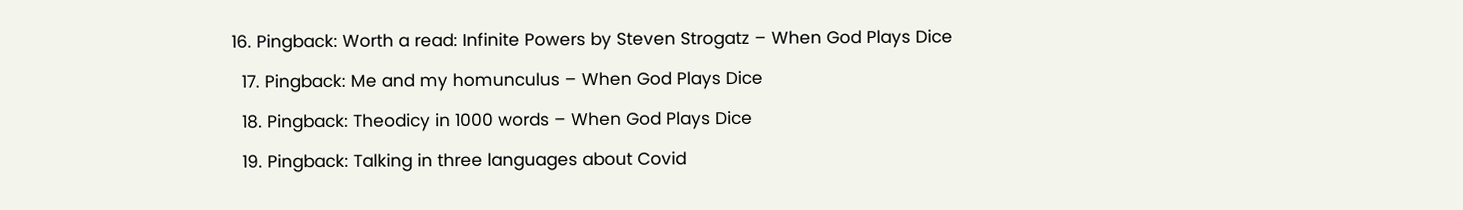16. Pingback: Worth a read: Infinite Powers by Steven Strogatz – When God Plays Dice

  17. Pingback: Me and my homunculus – When God Plays Dice

  18. Pingback: Theodicy in 1000 words – When God Plays Dice

  19. Pingback: Talking in three languages about Covid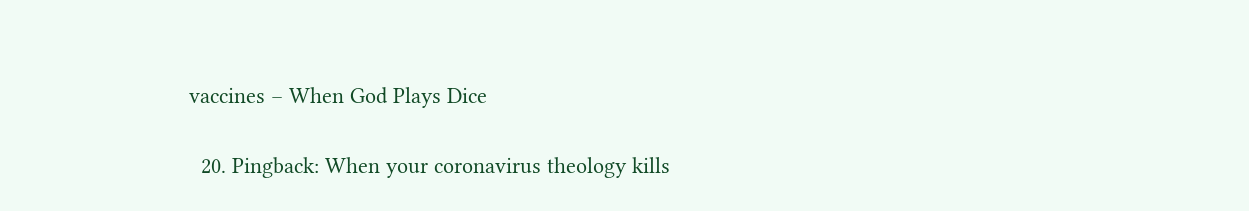vaccines – When God Plays Dice

  20. Pingback: When your coronavirus theology kills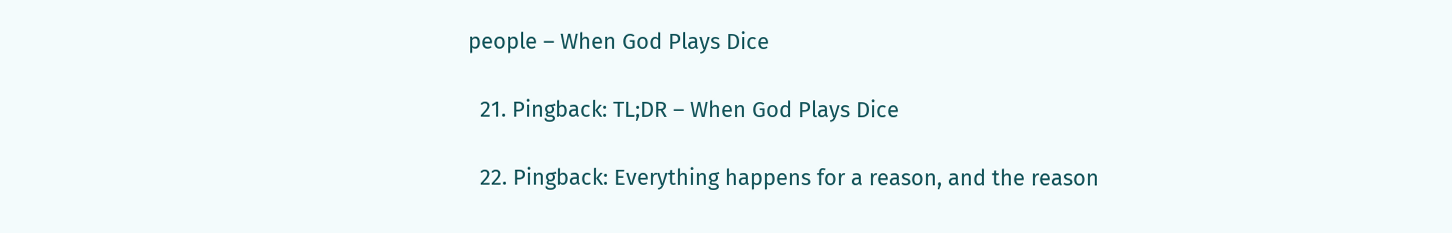people – When God Plays Dice

  21. Pingback: TL;DR – When God Plays Dice

  22. Pingback: Everything happens for a reason, and the reason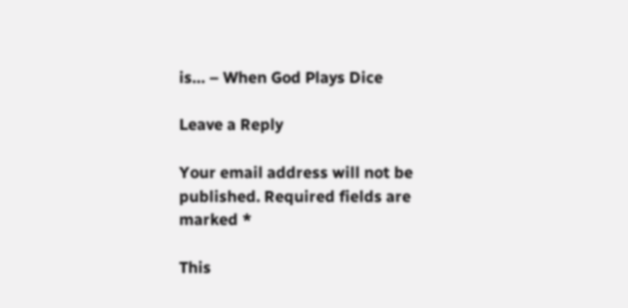is… – When God Plays Dice

Leave a Reply

Your email address will not be published. Required fields are marked *

This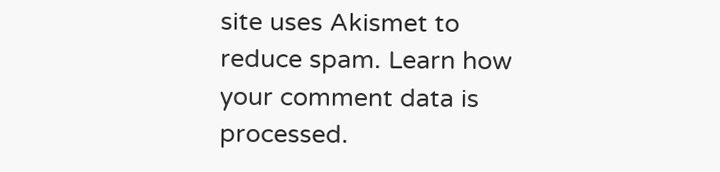site uses Akismet to reduce spam. Learn how your comment data is processed.